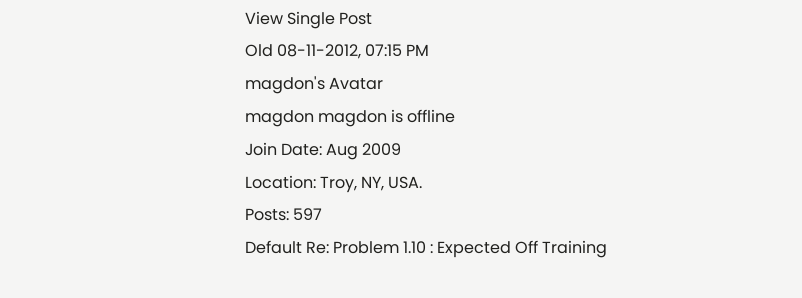View Single Post
Old 08-11-2012, 07:15 PM
magdon's Avatar
magdon magdon is offline
Join Date: Aug 2009
Location: Troy, NY, USA.
Posts: 597
Default Re: Problem 1.10 : Expected Off Training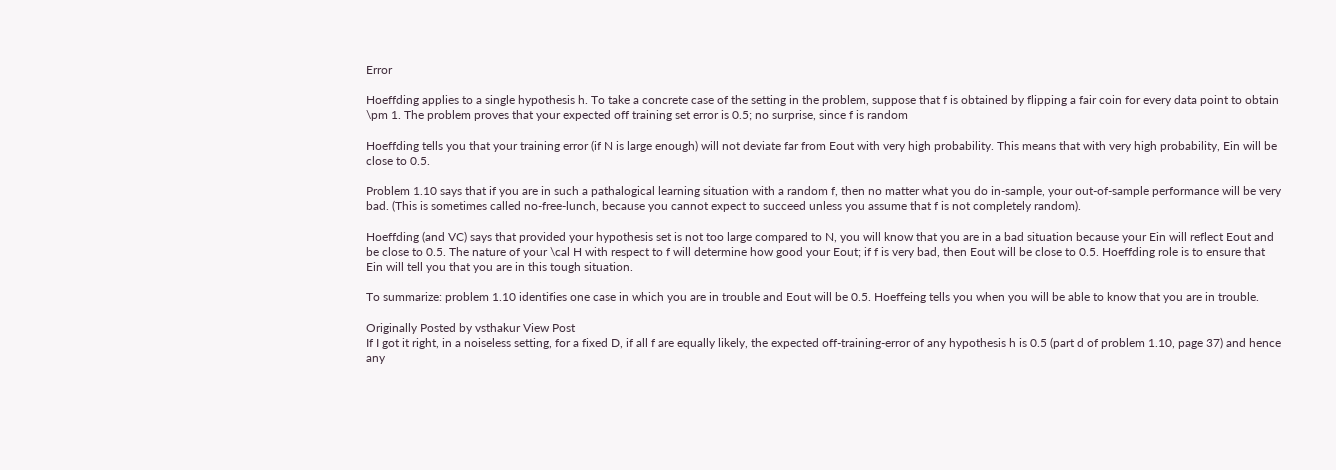Error

Hoeffding applies to a single hypothesis h. To take a concrete case of the setting in the problem, suppose that f is obtained by flipping a fair coin for every data point to obtain \pm 1. The problem proves that your expected off training set error is 0.5; no surprise, since f is random

Hoeffding tells you that your training error (if N is large enough) will not deviate far from Eout with very high probability. This means that with very high probability, Ein will be close to 0.5.

Problem 1.10 says that if you are in such a pathalogical learning situation with a random f, then no matter what you do in-sample, your out-of-sample performance will be very bad. (This is sometimes called no-free-lunch, because you cannot expect to succeed unless you assume that f is not completely random).

Hoeffding (and VC) says that provided your hypothesis set is not too large compared to N, you will know that you are in a bad situation because your Ein will reflect Eout and be close to 0.5. The nature of your \cal H with respect to f will determine how good your Eout; if f is very bad, then Eout will be close to 0.5. Hoeffding role is to ensure that Ein will tell you that you are in this tough situation.

To summarize: problem 1.10 identifies one case in which you are in trouble and Eout will be 0.5. Hoeffeing tells you when you will be able to know that you are in trouble.

Originally Posted by vsthakur View Post
If I got it right, in a noiseless setting, for a fixed D, if all f are equally likely, the expected off-training-error of any hypothesis h is 0.5 (part d of problem 1.10, page 37) and hence any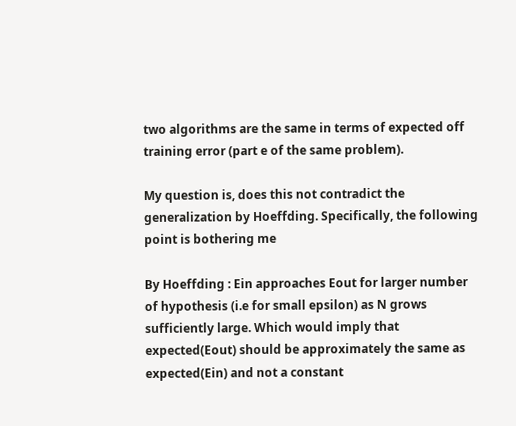two algorithms are the same in terms of expected off training error (part e of the same problem).

My question is, does this not contradict the generalization by Hoeffding. Specifically, the following point is bothering me

By Hoeffding : Ein approaches Eout for larger number of hypothesis (i.e for small epsilon) as N grows sufficiently large. Which would imply that expected(Eout) should be approximately the same as expected(Ein) and not a constant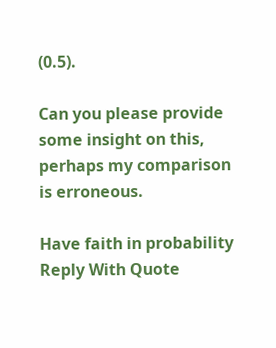(0.5).

Can you please provide some insight on this, perhaps my comparison is erroneous.

Have faith in probability
Reply With Quote